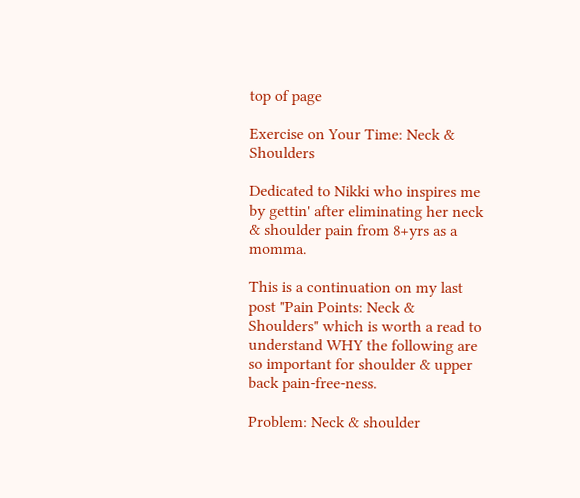top of page

Exercise on Your Time: Neck & Shoulders

Dedicated to Nikki who inspires me by gettin' after eliminating her neck & shoulder pain from 8+yrs as a momma.

This is a continuation on my last post "Pain Points: Neck & Shoulders" which is worth a read to understand WHY the following are so important for shoulder & upper back pain-free-ness.

Problem: Neck & shoulder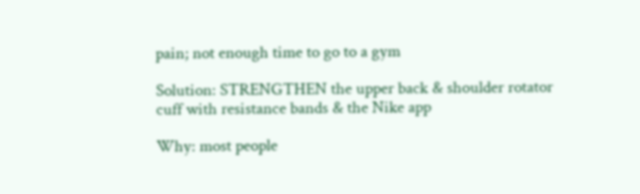pain; not enough time to go to a gym

Solution: STRENGTHEN the upper back & shoulder rotator cuff with resistance bands & the Nike app

Why: most people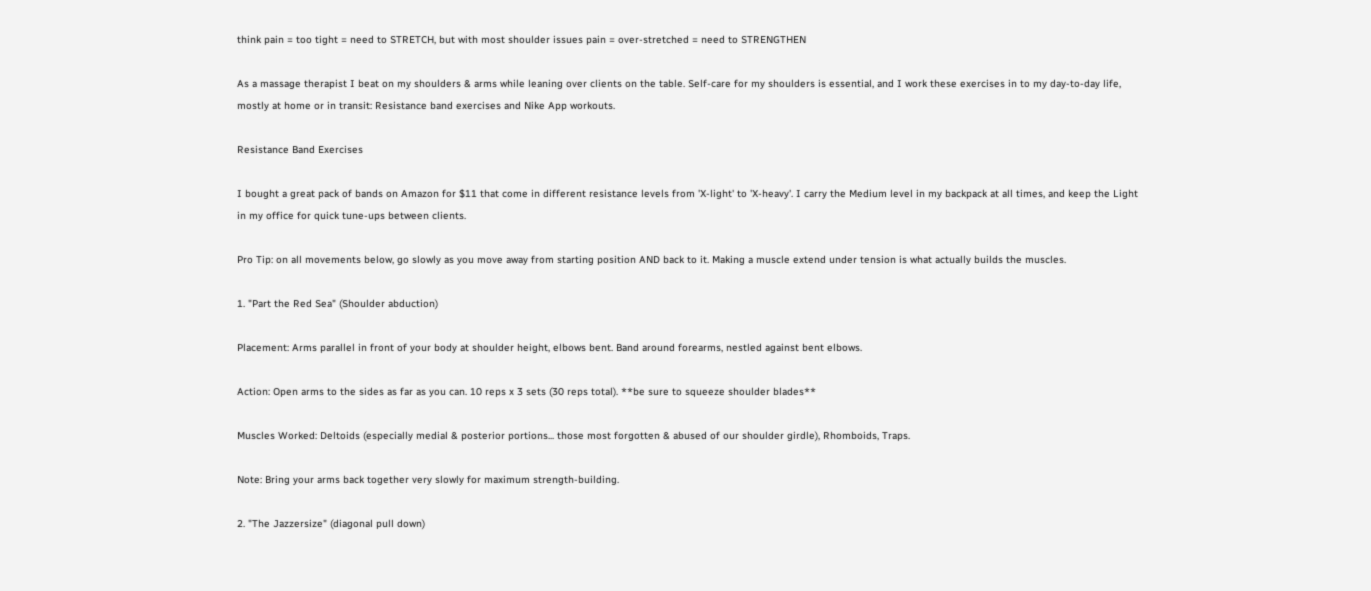think pain = too tight = need to STRETCH, but with most shoulder issues pain = over-stretched = need to STRENGTHEN

As a massage therapist I beat on my shoulders & arms while leaning over clients on the table. Self-care for my shoulders is essential, and I work these exercises in to my day-to-day life, mostly at home or in transit: Resistance band exercises and Nike App workouts.

Resistance Band Exercises

I bought a great pack of bands on Amazon for $11 that come in different resistance levels from 'X-light' to 'X-heavy'. I carry the Medium level in my backpack at all times, and keep the Light in my office for quick tune-ups between clients.

Pro Tip: on all movements below, go slowly as you move away from starting position AND back to it. Making a muscle extend under tension is what actually builds the muscles.

1. "Part the Red Sea" (Shoulder abduction)

Placement: Arms parallel in front of your body at shoulder height, elbows bent. Band around forearms, nestled against bent elbows.

Action: Open arms to the sides as far as you can. 10 reps x 3 sets (30 reps total). **be sure to squeeze shoulder blades**

Muscles Worked: Deltoids (especially medial & posterior portions... those most forgotten & abused of our shoulder girdle), Rhomboids, Traps.

Note: Bring your arms back together very slowly for maximum strength-building.

2. "The Jazzersize" (diagonal pull down)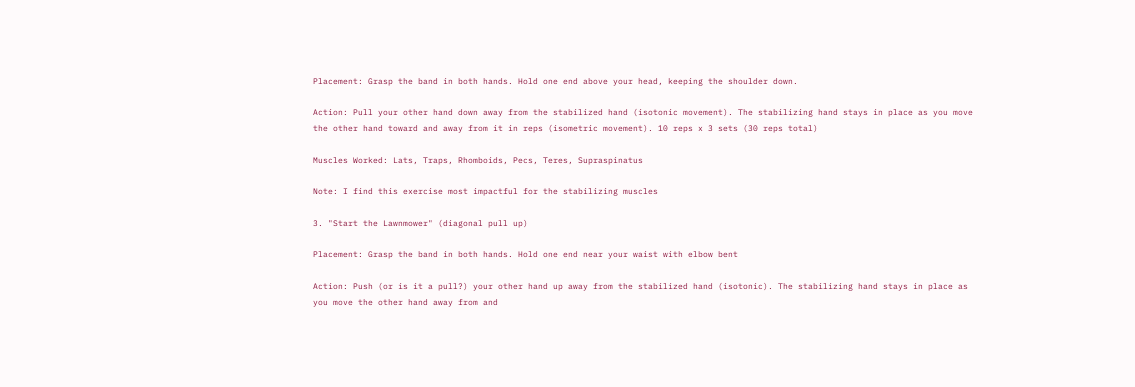Placement: Grasp the band in both hands. Hold one end above your head, keeping the shoulder down.

Action: Pull your other hand down away from the stabilized hand (isotonic movement). The stabilizing hand stays in place as you move the other hand toward and away from it in reps (isometric movement). 10 reps x 3 sets (30 reps total)

Muscles Worked: Lats, Traps, Rhomboids, Pecs, Teres, Supraspinatus

Note: I find this exercise most impactful for the stabilizing muscles

3. "Start the Lawnmower" (diagonal pull up)

Placement: Grasp the band in both hands. Hold one end near your waist with elbow bent

Action: Push (or is it a pull?) your other hand up away from the stabilized hand (isotonic). The stabilizing hand stays in place as you move the other hand away from and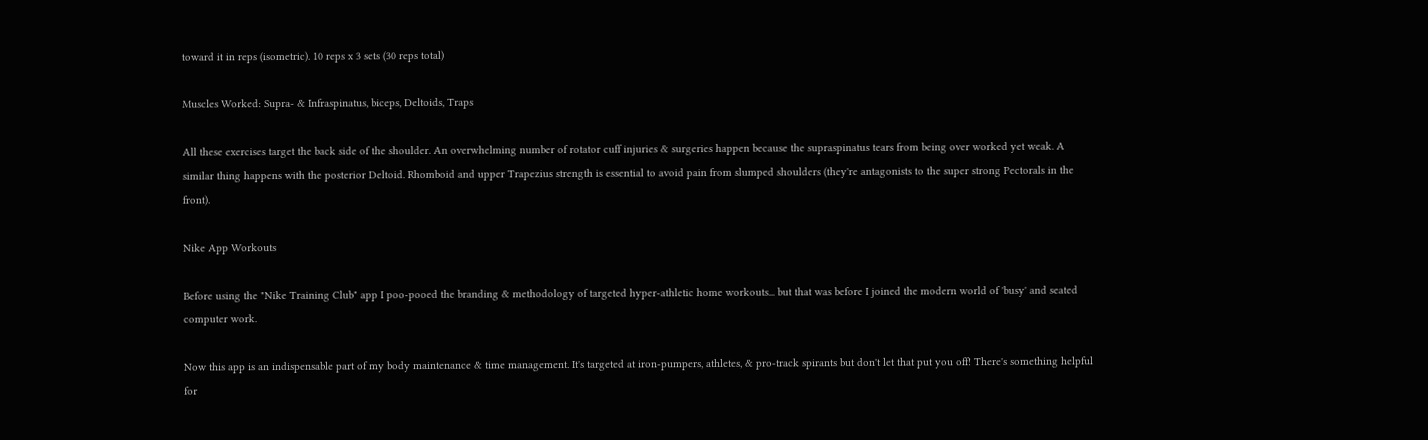toward it in reps (isometric). 10 reps x 3 sets (30 reps total)

Muscles Worked: Supra- & Infraspinatus, biceps, Deltoids, Traps

All these exercises target the back side of the shoulder. An overwhelming number of rotator cuff injuries & surgeries happen because the supraspinatus tears from being over worked yet weak. A similar thing happens with the posterior Deltoid. Rhomboid and upper Trapezius strength is essential to avoid pain from slumped shoulders (they're antagonists to the super strong Pectorals in the front).

Nike App Workouts

Before using the "Nike Training Club" app I poo-pooed the branding & methodology of targeted hyper-athletic home workouts... but that was before I joined the modern world of 'busy' and seated computer work.

Now this app is an indispensable part of my body maintenance & time management. It's targeted at iron-pumpers, athletes, & pro-track spirants but don't let that put you off! There's something helpful for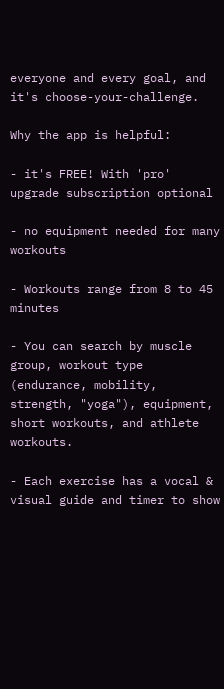everyone and every goal, and it's choose-your-challenge.

Why the app is helpful:

- it's FREE! With 'pro' upgrade subscription optional

- no equipment needed for many workouts

- Workouts range from 8 to 45 minutes

- You can search by muscle group, workout type (endurance, mobility, strength, "yoga"), equipment, short workouts, and athlete workouts.

- Each exercise has a vocal & visual guide and timer to show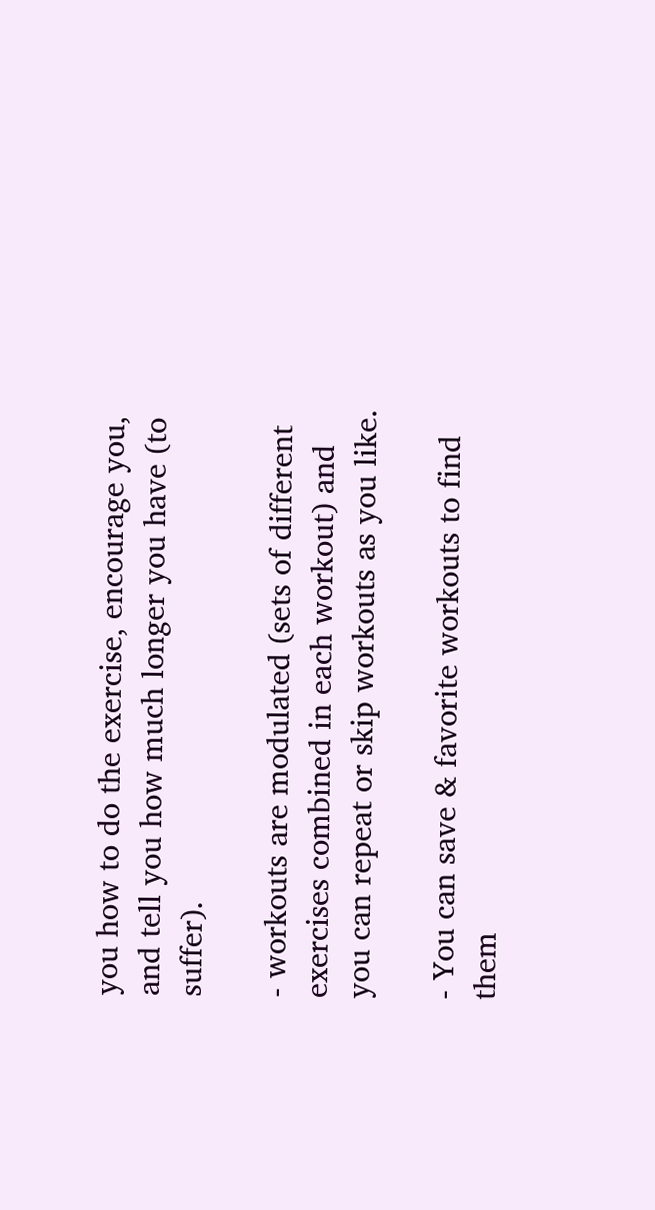you how to do the exercise, encourage you, and tell you how much longer you have (to suffer).

- workouts are modulated (sets of different exercises combined in each workout) and you can repeat or skip workouts as you like.

- You can save & favorite workouts to find them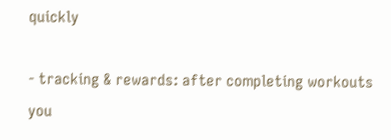quickly

- tracking & rewards: after completing workouts you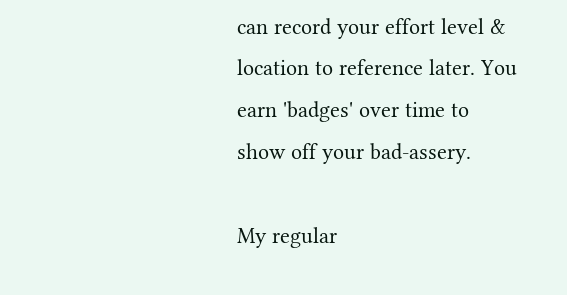can record your effort level & location to reference later. You earn 'badges' over time to show off your bad-assery.

My regular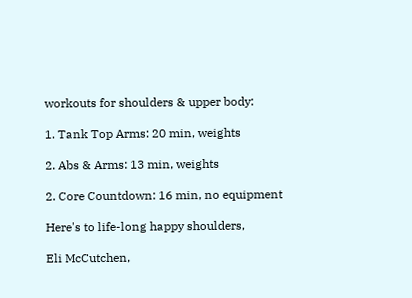workouts for shoulders & upper body:

1. Tank Top Arms: 20 min, weights

2. Abs & Arms: 13 min, weights

2. Core Countdown: 16 min, no equipment

Here's to life-long happy shoulders,

Eli McCutchen,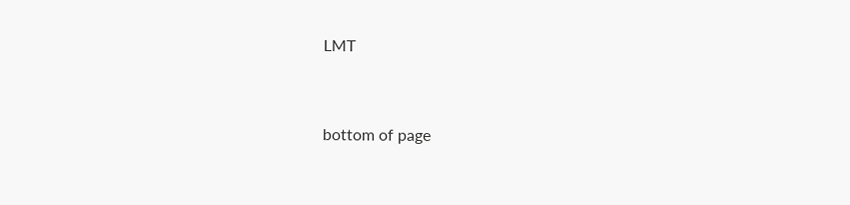LMT



bottom of page